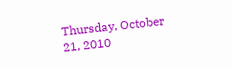Thursday, October 21, 2010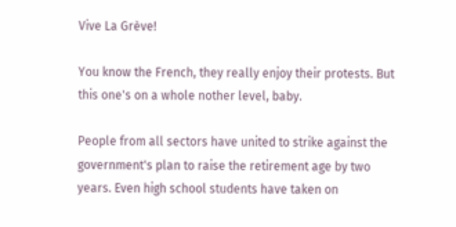Vive La Grève!

You know the French, they really enjoy their protests. But this one's on a whole nother level, baby.

People from all sectors have united to strike against the government's plan to raise the retirement age by two years. Even high school students have taken on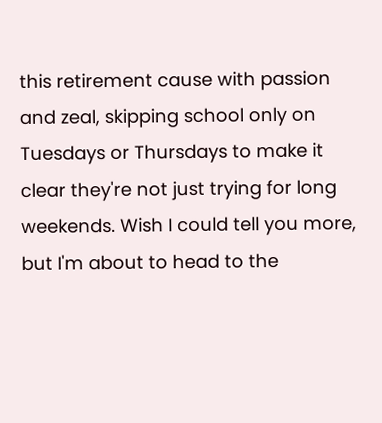this retirement cause with passion and zeal, skipping school only on Tuesdays or Thursdays to make it clear they're not just trying for long weekends. Wish I could tell you more, but I'm about to head to the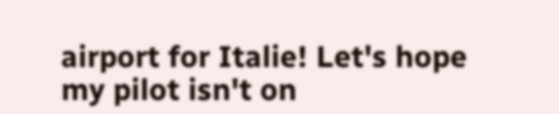airport for Italie! Let's hope my pilot isn't on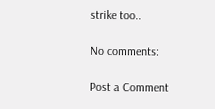strike too..

No comments:

Post a Comment